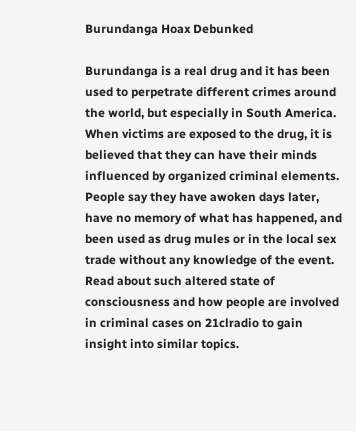Burundanga Hoax Debunked

Burundanga is a real drug and it has been used to perpetrate different crimes around the world, but especially in South America. When victims are exposed to the drug, it is believed that they can have their minds influenced by organized criminal elements. People say they have awoken days later, have no memory of what has happened, and been used as drug mules or in the local sex trade without any knowledge of the event. Read about such altered state of consciousness and how people are involved in criminal cases on 21clradio to gain insight into similar topics.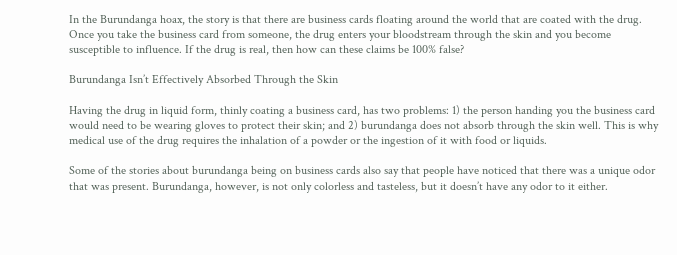In the Burundanga hoax, the story is that there are business cards floating around the world that are coated with the drug. Once you take the business card from someone, the drug enters your bloodstream through the skin and you become susceptible to influence. If the drug is real, then how can these claims be 100% false?

Burundanga Isn’t Effectively Absorbed Through the Skin

Having the drug in liquid form, thinly coating a business card, has two problems: 1) the person handing you the business card would need to be wearing gloves to protect their skin; and 2) burundanga does not absorb through the skin well. This is why medical use of the drug requires the inhalation of a powder or the ingestion of it with food or liquids.

Some of the stories about burundanga being on business cards also say that people have noticed that there was a unique odor that was present. Burundanga, however, is not only colorless and tasteless, but it doesn’t have any odor to it either.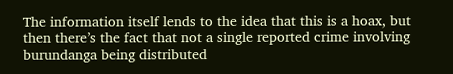The information itself lends to the idea that this is a hoax, but then there’s the fact that not a single reported crime involving burundanga being distributed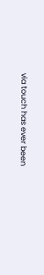via touch has ever been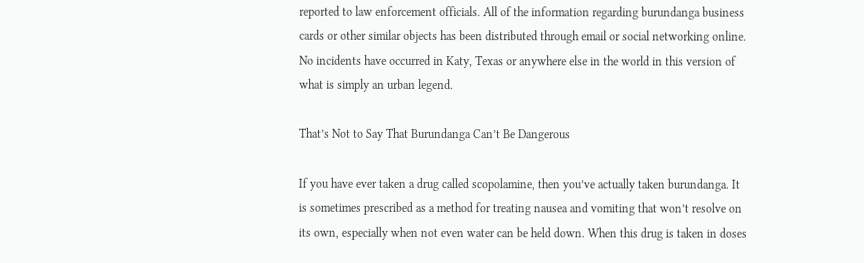reported to law enforcement officials. All of the information regarding burundanga business cards or other similar objects has been distributed through email or social networking online. No incidents have occurred in Katy, Texas or anywhere else in the world in this version of what is simply an urban legend.

That’s Not to Say That Burundanga Can’t Be Dangerous

If you have ever taken a drug called scopolamine, then you’ve actually taken burundanga. It is sometimes prescribed as a method for treating nausea and vomiting that won’t resolve on its own, especially when not even water can be held down. When this drug is taken in doses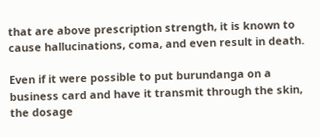that are above prescription strength, it is known to cause hallucinations, coma, and even result in death.

Even if it were possible to put burundanga on a business card and have it transmit through the skin, the dosage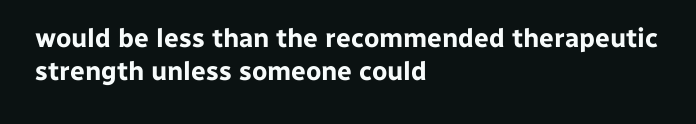would be less than the recommended therapeutic strength unless someone could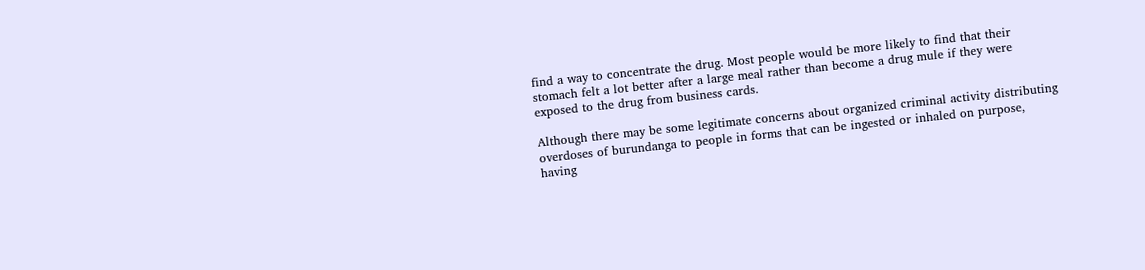find a way to concentrate the drug. Most people would be more likely to find that their stomach felt a lot better after a large meal rather than become a drug mule if they were exposed to the drug from business cards.

Although there may be some legitimate concerns about organized criminal activity distributing overdoses of burundanga to people in forms that can be ingested or inhaled on purpose, having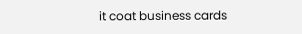it coat business cards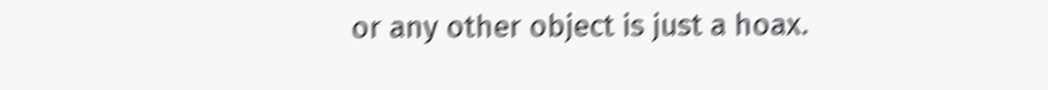or any other object is just a hoax.